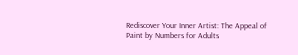Rediscover Your Inner Artist: The Appeal of Paint by Numbers for Adults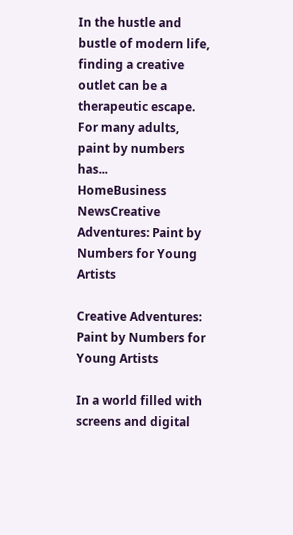In the hustle and bustle of modern life, finding a creative outlet can be a therapeutic escape. For many adults, paint by numbers has...
HomeBusiness NewsCreative Adventures: Paint by Numbers for Young Artists

Creative Adventures: Paint by Numbers for Young Artists

In a world filled with screens and digital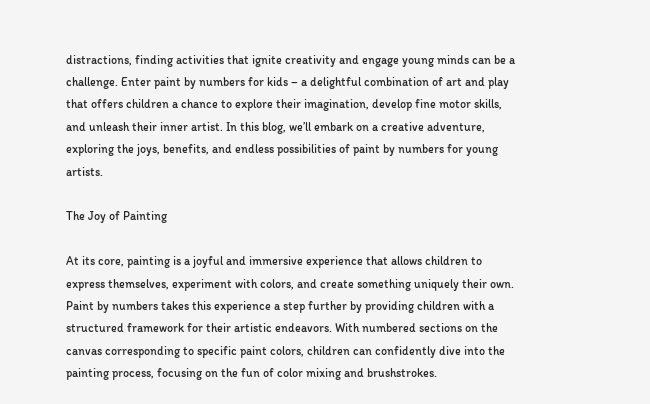distractions, finding activities that ignite creativity and engage young minds can be a challenge. Enter paint by numbers for kids – a delightful combination of art and play that offers children a chance to explore their imagination, develop fine motor skills, and unleash their inner artist. In this blog, we’ll embark on a creative adventure, exploring the joys, benefits, and endless possibilities of paint by numbers for young artists.

The Joy of Painting

At its core, painting is a joyful and immersive experience that allows children to express themselves, experiment with colors, and create something uniquely their own. Paint by numbers takes this experience a step further by providing children with a structured framework for their artistic endeavors. With numbered sections on the canvas corresponding to specific paint colors, children can confidently dive into the painting process, focusing on the fun of color mixing and brushstrokes.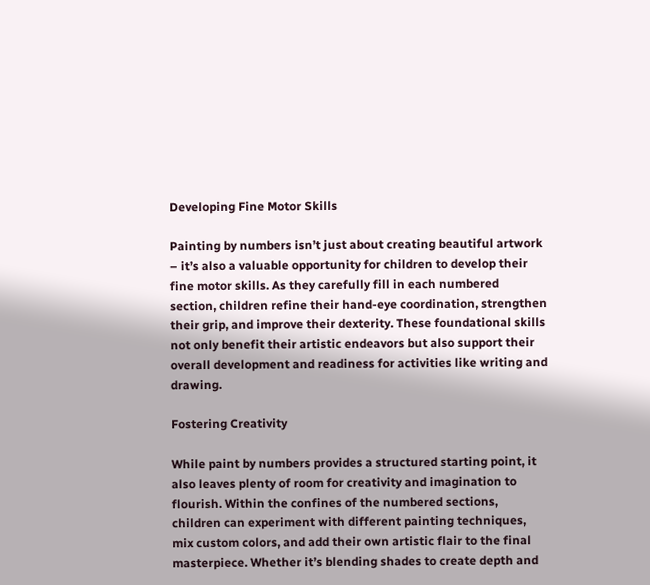Developing Fine Motor Skills

Painting by numbers isn’t just about creating beautiful artwork – it’s also a valuable opportunity for children to develop their fine motor skills. As they carefully fill in each numbered section, children refine their hand-eye coordination, strengthen their grip, and improve their dexterity. These foundational skills not only benefit their artistic endeavors but also support their overall development and readiness for activities like writing and drawing.

Fostering Creativity

While paint by numbers provides a structured starting point, it also leaves plenty of room for creativity and imagination to flourish. Within the confines of the numbered sections, children can experiment with different painting techniques, mix custom colors, and add their own artistic flair to the final masterpiece. Whether it’s blending shades to create depth and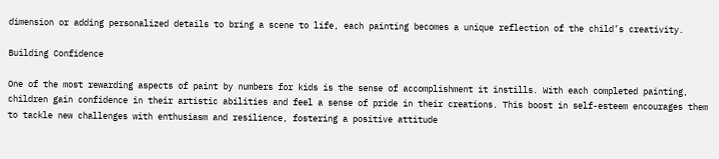dimension or adding personalized details to bring a scene to life, each painting becomes a unique reflection of the child’s creativity.

Building Confidence

One of the most rewarding aspects of paint by numbers for kids is the sense of accomplishment it instills. With each completed painting, children gain confidence in their artistic abilities and feel a sense of pride in their creations. This boost in self-esteem encourages them to tackle new challenges with enthusiasm and resilience, fostering a positive attitude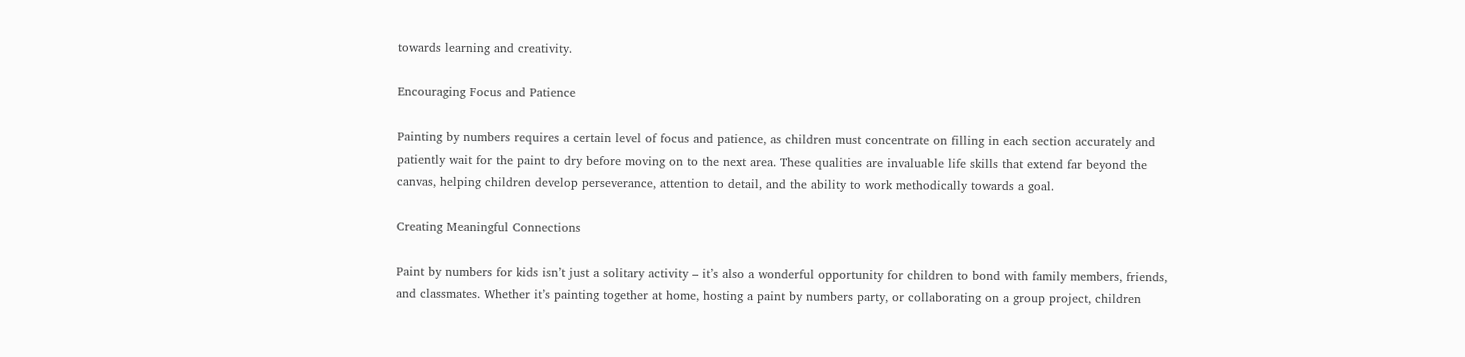towards learning and creativity.

Encouraging Focus and Patience

Painting by numbers requires a certain level of focus and patience, as children must concentrate on filling in each section accurately and patiently wait for the paint to dry before moving on to the next area. These qualities are invaluable life skills that extend far beyond the canvas, helping children develop perseverance, attention to detail, and the ability to work methodically towards a goal.

Creating Meaningful Connections

Paint by numbers for kids isn’t just a solitary activity – it’s also a wonderful opportunity for children to bond with family members, friends, and classmates. Whether it’s painting together at home, hosting a paint by numbers party, or collaborating on a group project, children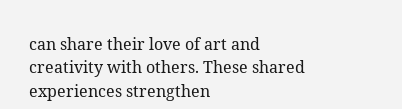can share their love of art and creativity with others. These shared experiences strengthen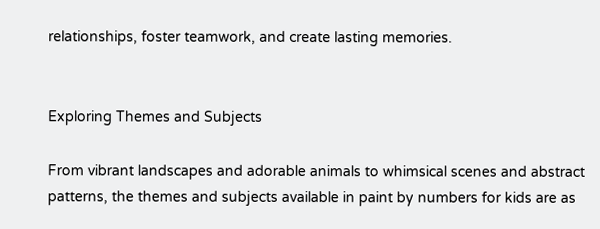relationships, foster teamwork, and create lasting memories.


Exploring Themes and Subjects

From vibrant landscapes and adorable animals to whimsical scenes and abstract patterns, the themes and subjects available in paint by numbers for kids are as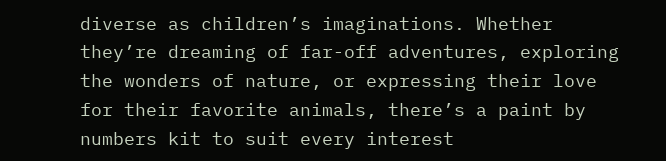diverse as children’s imaginations. Whether they’re dreaming of far-off adventures, exploring the wonders of nature, or expressing their love for their favorite animals, there’s a paint by numbers kit to suit every interest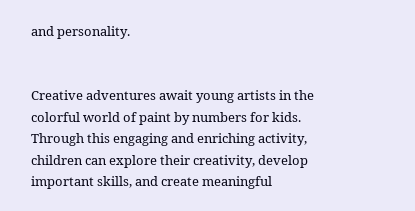and personality.


Creative adventures await young artists in the colorful world of paint by numbers for kids. Through this engaging and enriching activity, children can explore their creativity, develop important skills, and create meaningful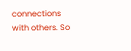connections with others. So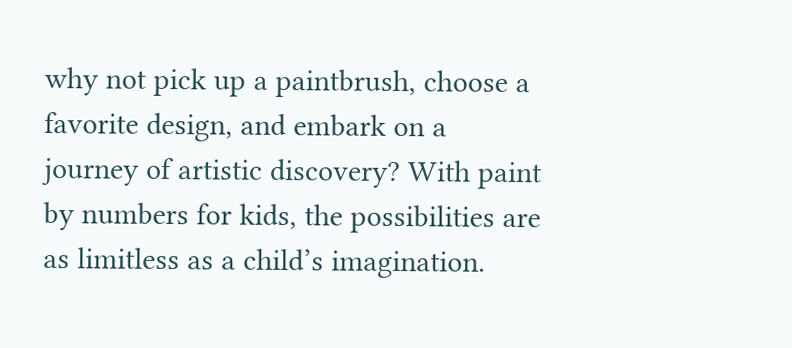why not pick up a paintbrush, choose a favorite design, and embark on a journey of artistic discovery? With paint by numbers for kids, the possibilities are as limitless as a child’s imagination.